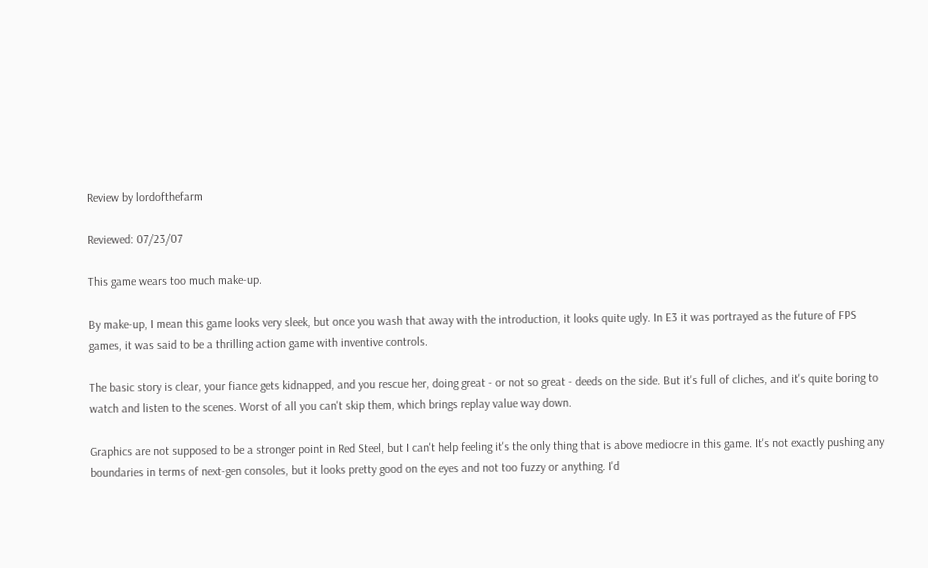Review by lordofthefarm

Reviewed: 07/23/07

This game wears too much make-up.

By make-up, I mean this game looks very sleek, but once you wash that away with the introduction, it looks quite ugly. In E3 it was portrayed as the future of FPS games, it was said to be a thrilling action game with inventive controls.

The basic story is clear, your fiance gets kidnapped, and you rescue her, doing great - or not so great - deeds on the side. But it's full of cliches, and it's quite boring to watch and listen to the scenes. Worst of all you can't skip them, which brings replay value way down.

Graphics are not supposed to be a stronger point in Red Steel, but I can't help feeling it's the only thing that is above mediocre in this game. It's not exactly pushing any boundaries in terms of next-gen consoles, but it looks pretty good on the eyes and not too fuzzy or anything. I'd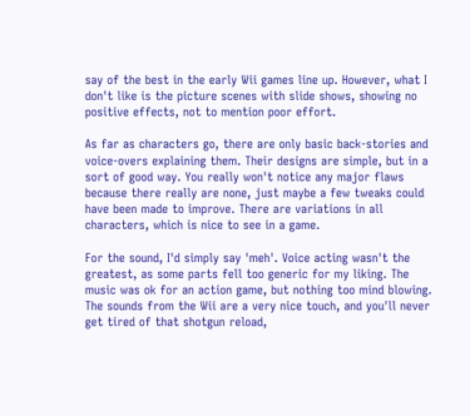say of the best in the early Wii games line up. However, what I don't like is the picture scenes with slide shows, showing no positive effects, not to mention poor effort.

As far as characters go, there are only basic back-stories and voice-overs explaining them. Their designs are simple, but in a sort of good way. You really won't notice any major flaws because there really are none, just maybe a few tweaks could have been made to improve. There are variations in all characters, which is nice to see in a game.

For the sound, I'd simply say 'meh'. Voice acting wasn't the greatest, as some parts fell too generic for my liking. The music was ok for an action game, but nothing too mind blowing. The sounds from the Wii are a very nice touch, and you'll never get tired of that shotgun reload,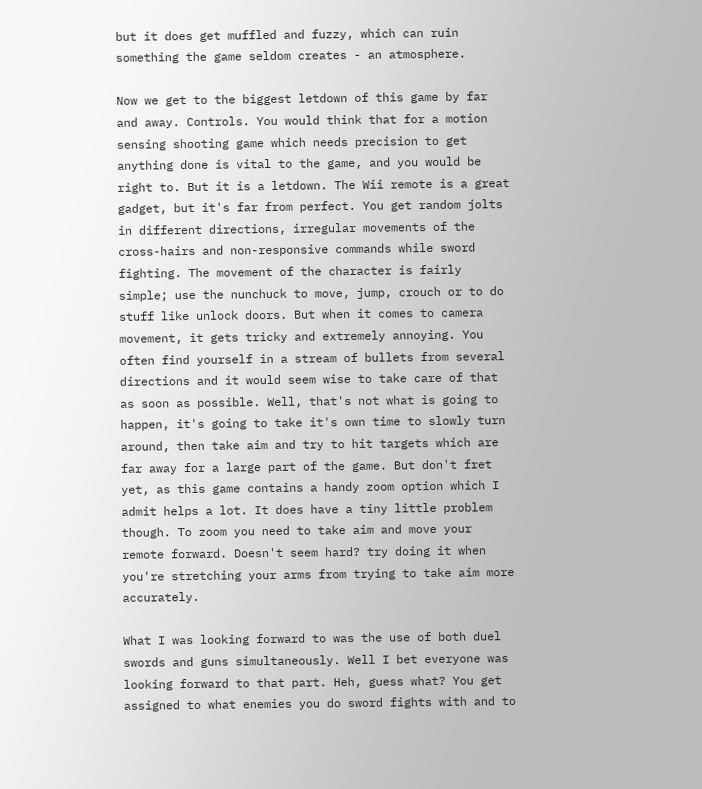but it does get muffled and fuzzy, which can ruin something the game seldom creates - an atmosphere.

Now we get to the biggest letdown of this game by far and away. Controls. You would think that for a motion sensing shooting game which needs precision to get anything done is vital to the game, and you would be right to. But it is a letdown. The Wii remote is a great gadget, but it's far from perfect. You get random jolts in different directions, irregular movements of the
cross-hairs and non-responsive commands while sword fighting. The movement of the character is fairly simple; use the nunchuck to move, jump, crouch or to do stuff like unlock doors. But when it comes to camera movement, it gets tricky and extremely annoying. You often find yourself in a stream of bullets from several directions and it would seem wise to take care of that as soon as possible. Well, that's not what is going to happen, it's going to take it's own time to slowly turn around, then take aim and try to hit targets which are far away for a large part of the game. But don't fret yet, as this game contains a handy zoom option which I admit helps a lot. It does have a tiny little problem though. To zoom you need to take aim and move your remote forward. Doesn't seem hard? try doing it when you're stretching your arms from trying to take aim more accurately.

What I was looking forward to was the use of both duel swords and guns simultaneously. Well I bet everyone was looking forward to that part. Heh, guess what? You get assigned to what enemies you do sword fights with and to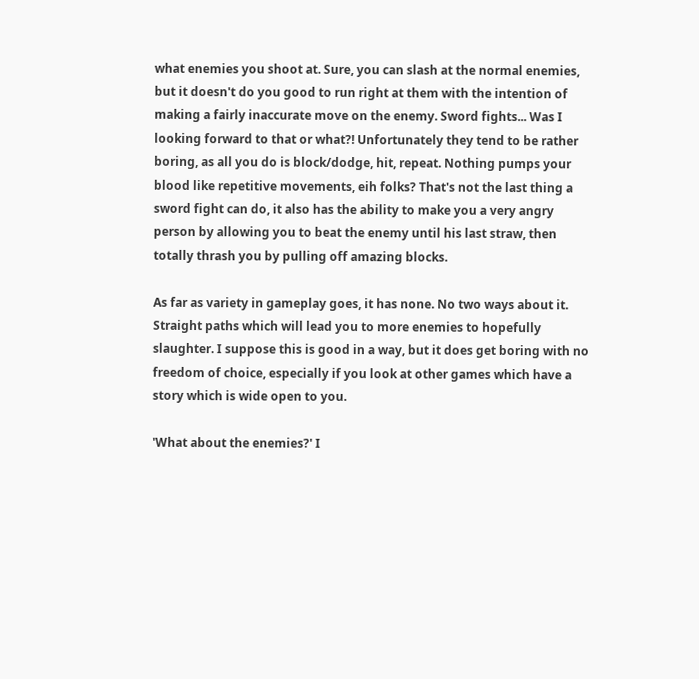what enemies you shoot at. Sure, you can slash at the normal enemies, but it doesn't do you good to run right at them with the intention of making a fairly inaccurate move on the enemy. Sword fights... Was I looking forward to that or what?! Unfortunately they tend to be rather boring, as all you do is block/dodge, hit, repeat. Nothing pumps your blood like repetitive movements, eih folks? That's not the last thing a sword fight can do, it also has the ability to make you a very angry person by allowing you to beat the enemy until his last straw, then totally thrash you by pulling off amazing blocks.

As far as variety in gameplay goes, it has none. No two ways about it. Straight paths which will lead you to more enemies to hopefully slaughter. I suppose this is good in a way, but it does get boring with no freedom of choice, especially if you look at other games which have a story which is wide open to you.

'What about the enemies?' I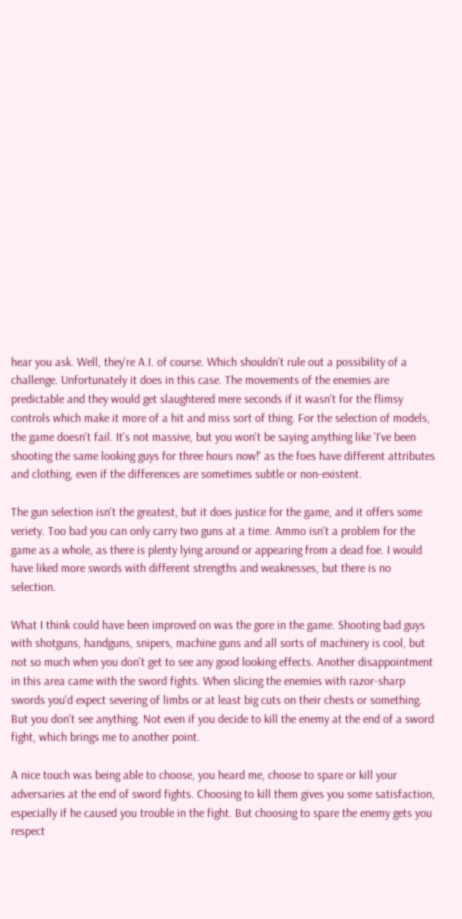hear you ask. Well, they're A.I. of course. Which shouldn't rule out a possibility of a challenge. Unfortunately it does in this case. The movements of the enemies are predictable and they would get slaughtered mere seconds if it wasn't for the flimsy controls which make it more of a hit and miss sort of thing. For the selection of models, the game doesn't fail. It's not massive, but you won't be saying anything like 'I've been shooting the same looking guys for three hours now!' as the foes have different attributes and clothing, even if the differences are sometimes subtle or non-existent.

The gun selection isn't the greatest, but it does justice for the game, and it offers some veriety. Too bad you can only carry two guns at a time. Ammo isn't a problem for the game as a whole, as there is plenty lying around or appearing from a dead foe. I would have liked more swords with different strengths and weaknesses, but there is no selection.

What I think could have been improved on was the gore in the game. Shooting bad guys with shotguns, handguns, snipers, machine guns and all sorts of machinery is cool, but not so much when you don't get to see any good looking effects. Another disappointment in this area came with the sword fights. When slicing the enemies with razor-sharp swords you'd expect severing of limbs or at least big cuts on their chests or something. But you don't see anything. Not even if you decide to kill the enemy at the end of a sword fight, which brings me to another point.

A nice touch was being able to choose, you heard me, choose to spare or kill your adversaries at the end of sword fights. Choosing to kill them gives you some satisfaction, especially if he caused you trouble in the fight. But choosing to spare the enemy gets you respect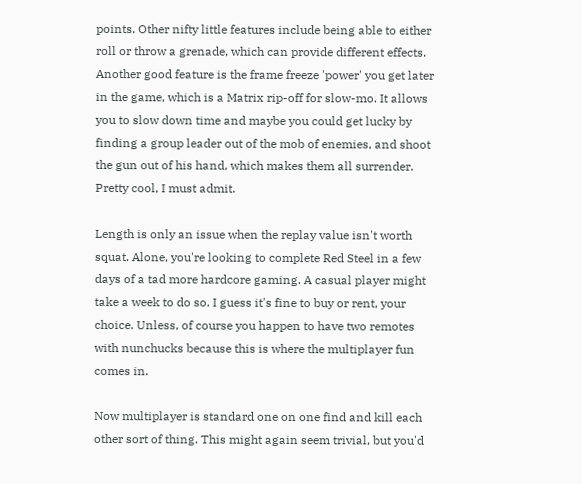points. Other nifty little features include being able to either roll or throw a grenade, which can provide different effects. Another good feature is the frame freeze 'power' you get later in the game, which is a Matrix rip-off for slow-mo. It allows you to slow down time and maybe you could get lucky by finding a group leader out of the mob of enemies, and shoot the gun out of his hand, which makes them all surrender. Pretty cool, I must admit.

Length is only an issue when the replay value isn't worth squat. Alone, you're looking to complete Red Steel in a few days of a tad more hardcore gaming. A casual player might take a week to do so. I guess it's fine to buy or rent, your choice. Unless, of course you happen to have two remotes with nunchucks because this is where the multiplayer fun comes in.

Now multiplayer is standard one on one find and kill each other sort of thing. This might again seem trivial, but you'd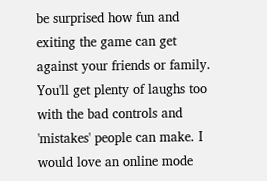be surprised how fun and exiting the game can get against your friends or family. You'll get plenty of laughs too with the bad controls and 'mistakes' people can make. I would love an online mode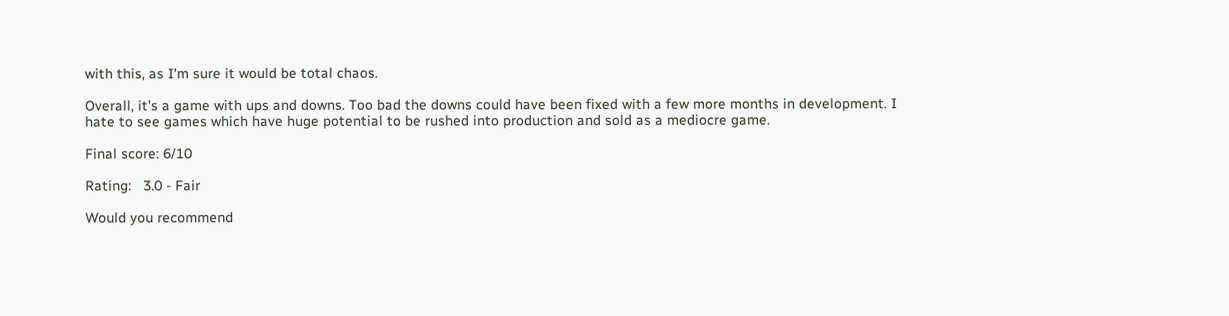with this, as I'm sure it would be total chaos.

Overall, it's a game with ups and downs. Too bad the downs could have been fixed with a few more months in development. I hate to see games which have huge potential to be rushed into production and sold as a mediocre game.

Final score: 6/10

Rating:   3.0 - Fair

Would you recommend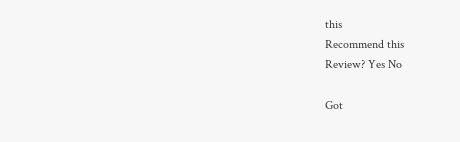this
Recommend this
Review? Yes No

Got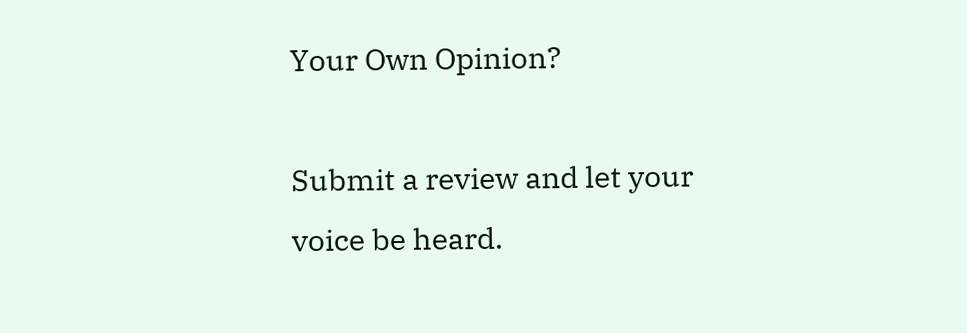Your Own Opinion?

Submit a review and let your voice be heard.